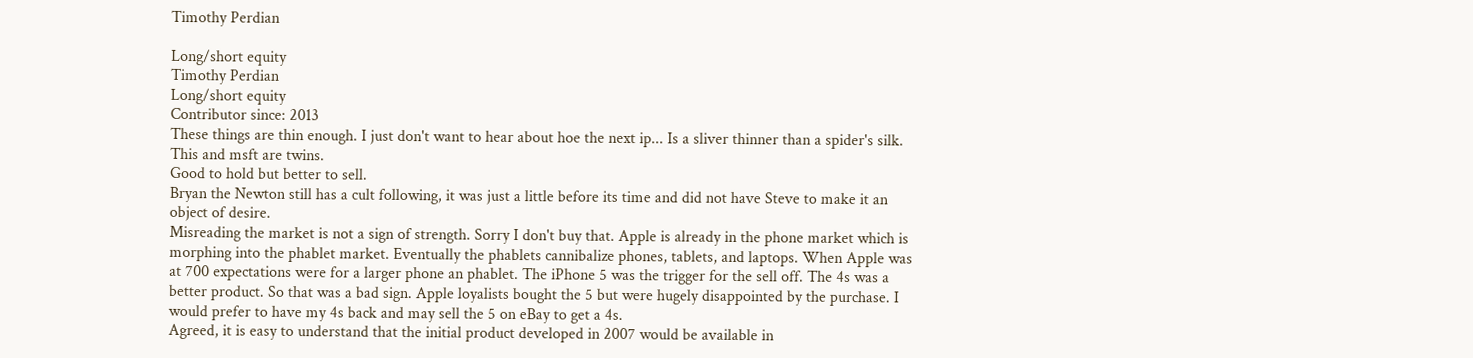Timothy Perdian

Long/short equity
Timothy Perdian
Long/short equity
Contributor since: 2013
These things are thin enough. I just don't want to hear about hoe the next ip... Is a sliver thinner than a spider's silk. This and msft are twins.
Good to hold but better to sell.
Bryan the Newton still has a cult following, it was just a little before its time and did not have Steve to make it an object of desire.
Misreading the market is not a sign of strength. Sorry I don't buy that. Apple is already in the phone market which is morphing into the phablet market. Eventually the phablets cannibalize phones, tablets, and laptops. When Apple was at 700 expectations were for a larger phone an phablet. The iPhone 5 was the trigger for the sell off. The 4s was a better product. So that was a bad sign. Apple loyalists bought the 5 but were hugely disappointed by the purchase. I would prefer to have my 4s back and may sell the 5 on eBay to get a 4s.
Agreed, it is easy to understand that the initial product developed in 2007 would be available in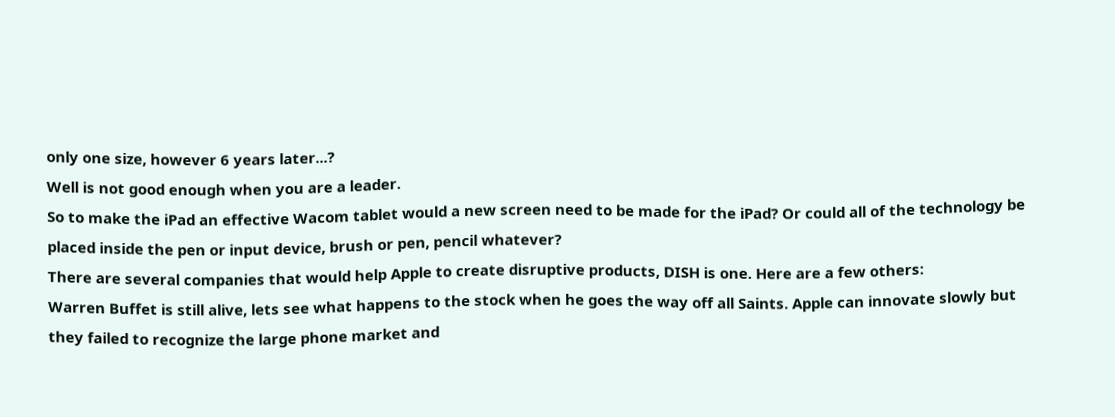only one size, however 6 years later...?
Well is not good enough when you are a leader.
So to make the iPad an effective Wacom tablet would a new screen need to be made for the iPad? Or could all of the technology be placed inside the pen or input device, brush or pen, pencil whatever?
There are several companies that would help Apple to create disruptive products, DISH is one. Here are a few others:
Warren Buffet is still alive, lets see what happens to the stock when he goes the way off all Saints. Apple can innovate slowly but they failed to recognize the large phone market and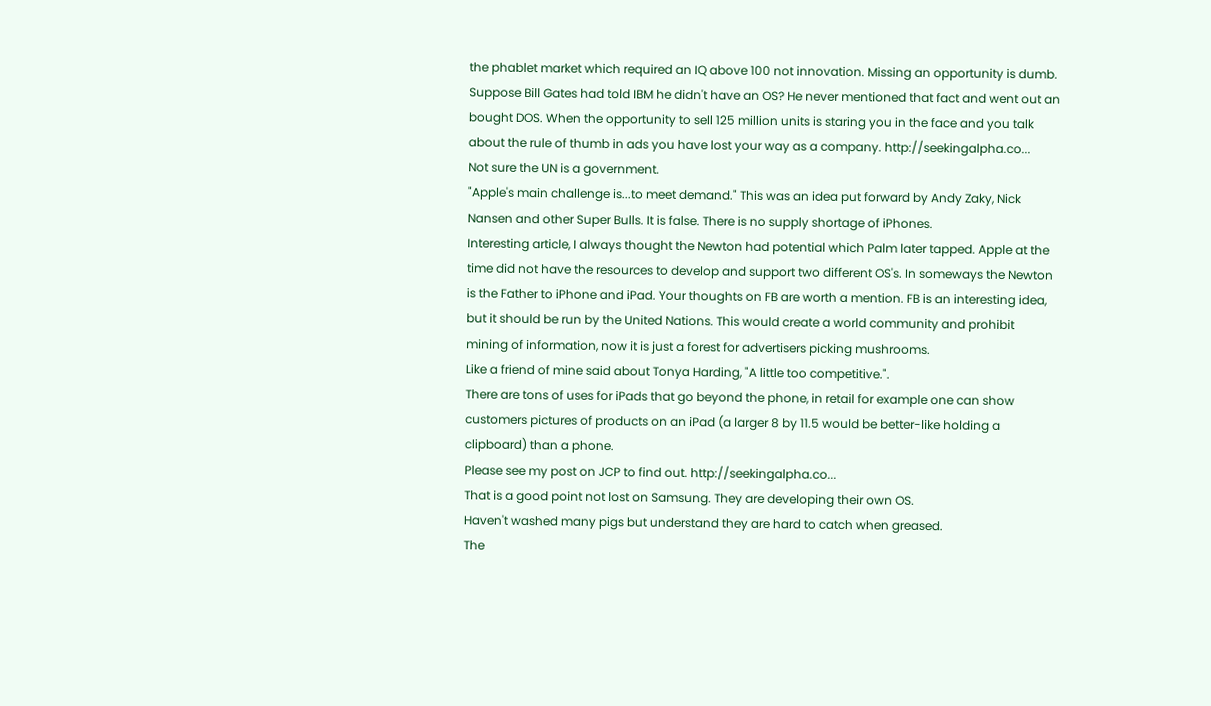the phablet market which required an IQ above 100 not innovation. Missing an opportunity is dumb. Suppose Bill Gates had told IBM he didn't have an OS? He never mentioned that fact and went out an bought DOS. When the opportunity to sell 125 million units is staring you in the face and you talk about the rule of thumb in ads you have lost your way as a company. http://seekingalpha.co...
Not sure the UN is a government.
"Apple's main challenge is...to meet demand." This was an idea put forward by Andy Zaky, Nick Nansen and other Super Bulls. It is false. There is no supply shortage of iPhones.
Interesting article, I always thought the Newton had potential which Palm later tapped. Apple at the time did not have the resources to develop and support two different OS's. In someways the Newton is the Father to iPhone and iPad. Your thoughts on FB are worth a mention. FB is an interesting idea, but it should be run by the United Nations. This would create a world community and prohibit mining of information, now it is just a forest for advertisers picking mushrooms.
Like a friend of mine said about Tonya Harding, "A little too competitive.".
There are tons of uses for iPads that go beyond the phone, in retail for example one can show customers pictures of products on an iPad (a larger 8 by 11.5 would be better-like holding a clipboard) than a phone.
Please see my post on JCP to find out. http://seekingalpha.co...
That is a good point not lost on Samsung. They are developing their own OS.
Haven't washed many pigs but understand they are hard to catch when greased.
The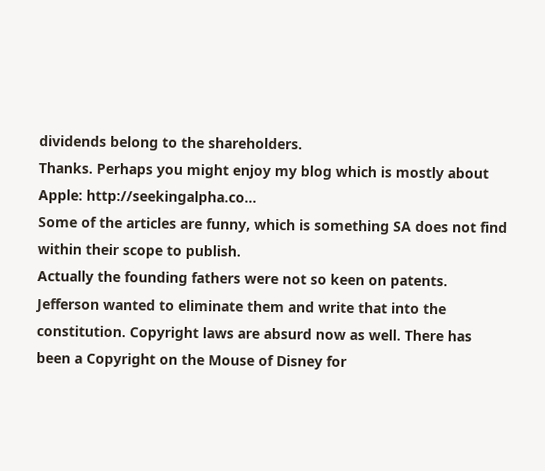dividends belong to the shareholders.
Thanks. Perhaps you might enjoy my blog which is mostly about Apple: http://seekingalpha.co...
Some of the articles are funny, which is something SA does not find within their scope to publish.
Actually the founding fathers were not so keen on patents. Jefferson wanted to eliminate them and write that into the constitution. Copyright laws are absurd now as well. There has been a Copyright on the Mouse of Disney for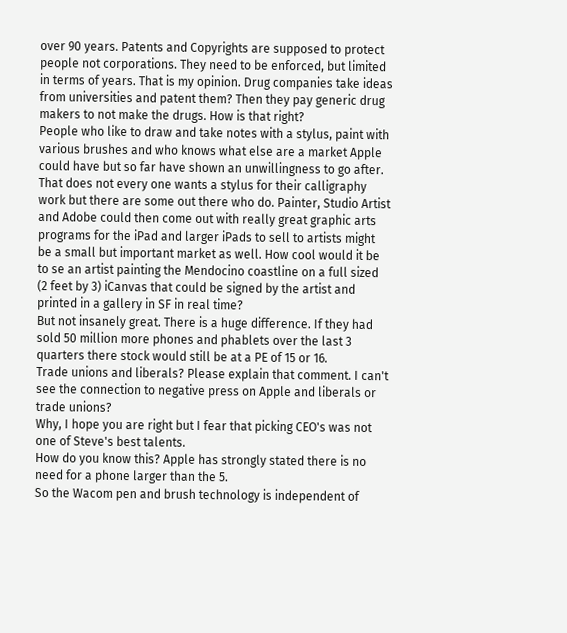over 90 years. Patents and Copyrights are supposed to protect people not corporations. They need to be enforced, but limited in terms of years. That is my opinion. Drug companies take ideas from universities and patent them? Then they pay generic drug makers to not make the drugs. How is that right?
People who like to draw and take notes with a stylus, paint with various brushes and who knows what else are a market Apple could have but so far have shown an unwillingness to go after. That does not every one wants a stylus for their calligraphy work but there are some out there who do. Painter, Studio Artist and Adobe could then come out with really great graphic arts programs for the iPad and larger iPads to sell to artists might be a small but important market as well. How cool would it be to se an artist painting the Mendocino coastline on a full sized (2 feet by 3) iCanvas that could be signed by the artist and printed in a gallery in SF in real time?
But not insanely great. There is a huge difference. If they had sold 50 million more phones and phablets over the last 3 quarters there stock would still be at a PE of 15 or 16.
Trade unions and liberals? Please explain that comment. I can't see the connection to negative press on Apple and liberals or trade unions?
Why, I hope you are right but I fear that picking CEO's was not one of Steve's best talents.
How do you know this? Apple has strongly stated there is no need for a phone larger than the 5.
So the Wacom pen and brush technology is independent of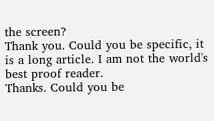the screen?
Thank you. Could you be specific, it is a long article. I am not the world's best proof reader.
Thanks. Could you be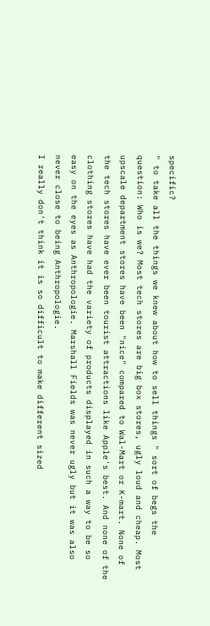specific?
" to take all the things we knew about how to sell things " sort of begs the question: Who is we? Most tech stores are big box stores, ugly loud and cheap. Most upscale department stores have been "nice" compared to Wal-Mart or K-mart. None of the tech stores have ever been tourist attractions like Apple's best. And none of the clothing stores have had the variety of products displayed in such a way to be so easy on the eyes as Anthropologie. Marshall Fields was never ugly but it was also never close to being Anthropologie.
I really don't think it is so difficult to make different sized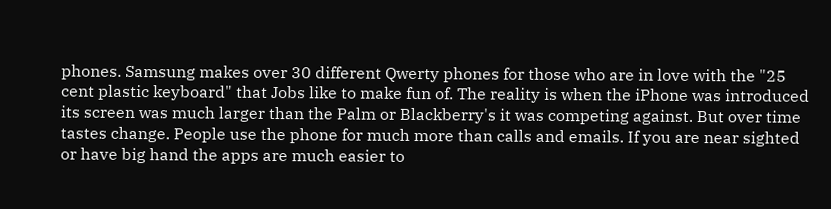phones. Samsung makes over 30 different Qwerty phones for those who are in love with the "25 cent plastic keyboard" that Jobs like to make fun of. The reality is when the iPhone was introduced its screen was much larger than the Palm or Blackberry's it was competing against. But over time tastes change. People use the phone for much more than calls and emails. If you are near sighted or have big hand the apps are much easier to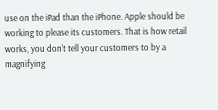use on the iPad than the iPhone. Apple should be working to please its customers. That is how retail works, you don't tell your customers to by a magnifying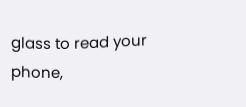glass to read your phone,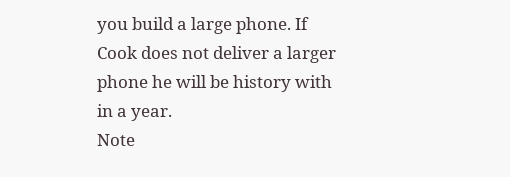you build a large phone. If Cook does not deliver a larger phone he will be history with in a year.
Note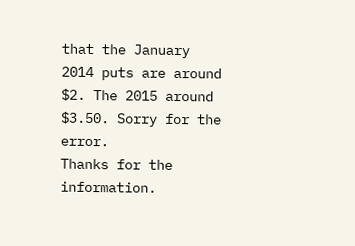that the January 2014 puts are around $2. The 2015 around $3.50. Sorry for the error.
Thanks for the information.